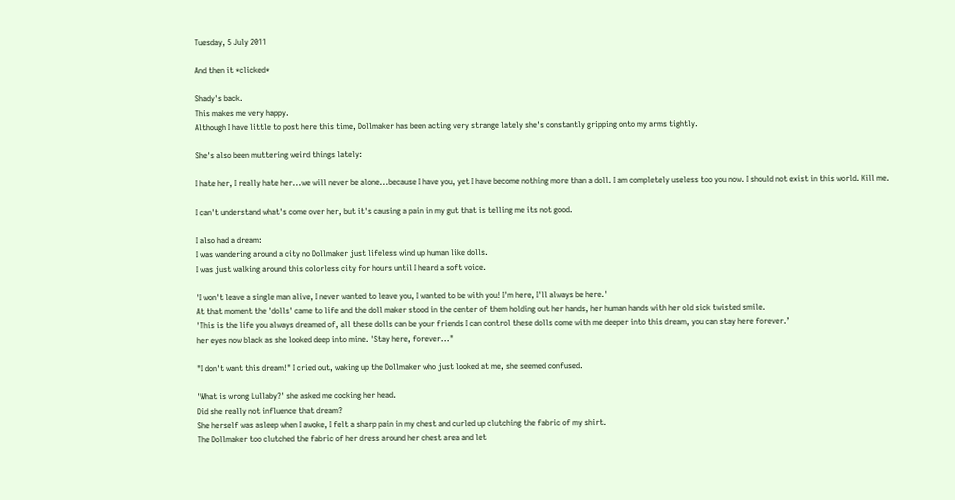Tuesday, 5 July 2011

And then it *clicked*

Shady's back.
This makes me very happy.
Although I have little to post here this time, Dollmaker has been acting very strange lately she's constantly gripping onto my arms tightly.

She's also been muttering weird things lately:

I hate her, I really hate her...we will never be alone...because I have you, yet I have become nothing more than a doll. I am completely useless too you now. I should not exist in this world. Kill me.

I can't understand what's come over her, but it's causing a pain in my gut that is telling me its not good.

I also had a dream:
I was wandering around a city no Dollmaker just lifeless wind up human like dolls.
I was just walking around this colorless city for hours until I heard a soft voice.

'I won't leave a single man alive, I never wanted to leave you, I wanted to be with you! I'm here, I'll always be here.'
At that moment the 'dolls' came to life and the doll maker stood in the center of them holding out her hands, her human hands with her old sick twisted smile.
'This is the life you always dreamed of, all these dolls can be your friends I can control these dolls come with me deeper into this dream, you can stay here forever.’
her eyes now black as she looked deep into mine. 'Stay here, forever..."

"I don't want this dream!" I cried out, waking up the Dollmaker who just looked at me, she seemed confused.

'What is wrong Lullaby?' she asked me cocking her head.
Did she really not influence that dream?
She herself was asleep when I awoke, I felt a sharp pain in my chest and curled up clutching the fabric of my shirt.
The Dollmaker too clutched the fabric of her dress around her chest area and let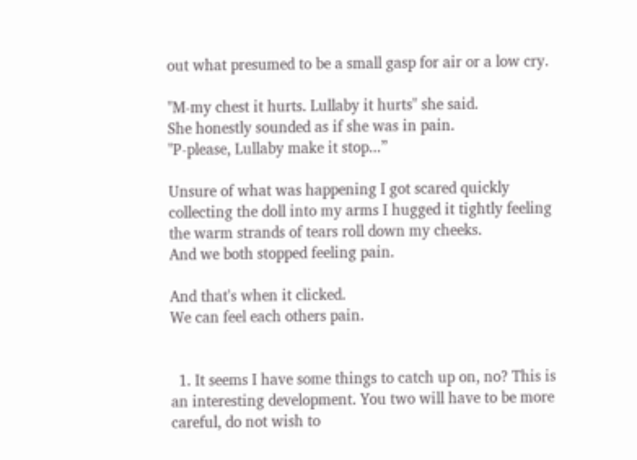out what presumed to be a small gasp for air or a low cry.

"M-my chest it hurts. Lullaby it hurts" she said.
She honestly sounded as if she was in pain.
"P-please, Lullaby make it stop...”

Unsure of what was happening I got scared quickly collecting the doll into my arms I hugged it tightly feeling the warm strands of tears roll down my cheeks.
And we both stopped feeling pain.

And that's when it clicked.
We can feel each others pain.


  1. It seems I have some things to catch up on, no? This is an interesting development. You two will have to be more careful, do not wish to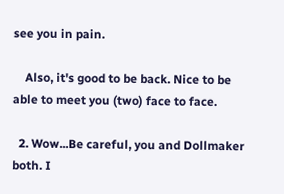see you in pain.

    Also, it's good to be back. Nice to be able to meet you (two) face to face.

  2. Wow...Be careful, you and Dollmaker both. I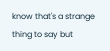know that's a strange thing to say but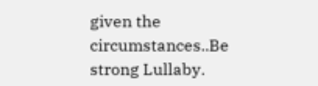given the circumstances..Be strong Lullaby.